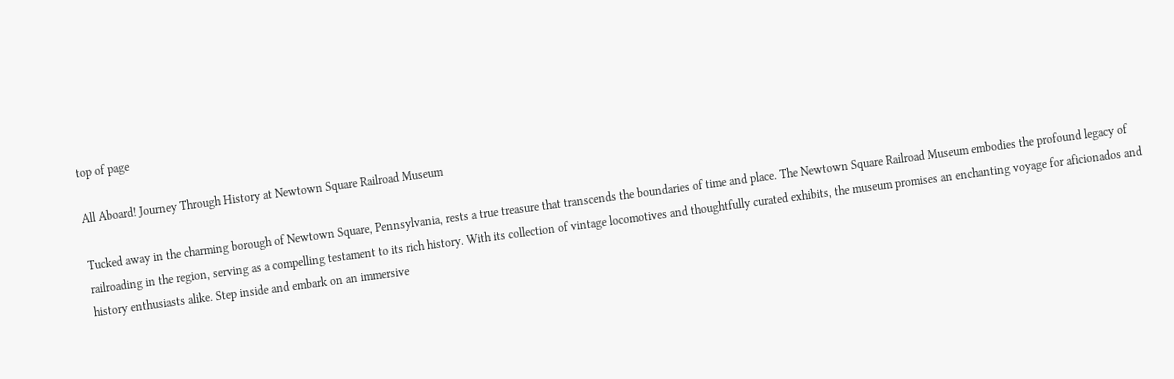top of page

All Aboard! Journey Through History at Newtown Square Railroad Museum

Tucked away in the charming borough of Newtown Square, Pennsylvania, rests a true treasure that transcends the boundaries of time and place. The Newtown Square Railroad Museum embodies the profound legacy of railroading in the region, serving as a compelling testament to its rich history. With its collection of vintage locomotives and thoughtfully curated exhibits, the museum promises an enchanting voyage for aficionados and history enthusiasts alike. Step inside and embark on an immersive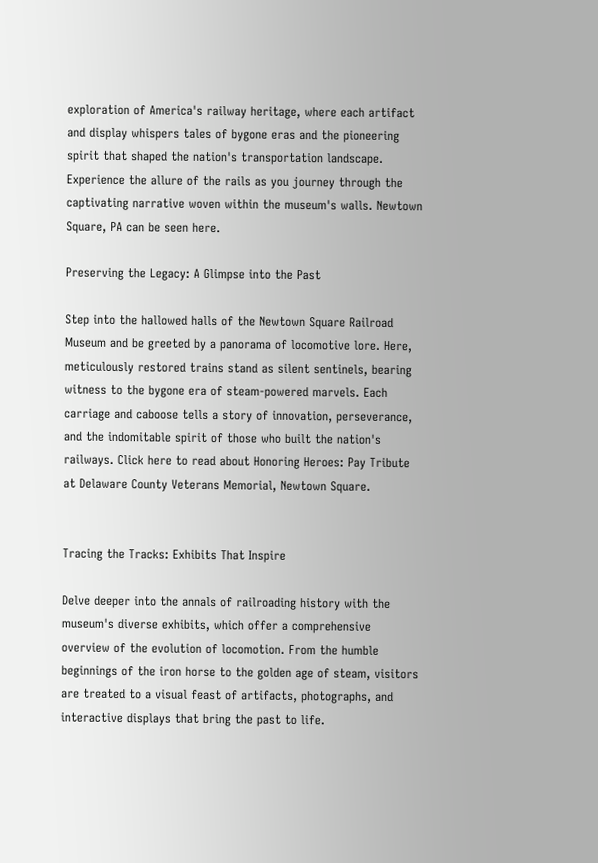exploration of America's railway heritage, where each artifact and display whispers tales of bygone eras and the pioneering spirit that shaped the nation's transportation landscape. Experience the allure of the rails as you journey through the captivating narrative woven within the museum's walls. Newtown Square, PA can be seen here.

Preserving the Legacy: A Glimpse into the Past

Step into the hallowed halls of the Newtown Square Railroad Museum and be greeted by a panorama of locomotive lore. Here, meticulously restored trains stand as silent sentinels, bearing witness to the bygone era of steam-powered marvels. Each carriage and caboose tells a story of innovation, perseverance, and the indomitable spirit of those who built the nation's railways. Click here to read about Honoring Heroes: Pay Tribute at Delaware County Veterans Memorial, Newtown Square.


Tracing the Tracks: Exhibits That Inspire

Delve deeper into the annals of railroading history with the museum's diverse exhibits, which offer a comprehensive overview of the evolution of locomotion. From the humble beginnings of the iron horse to the golden age of steam, visitors are treated to a visual feast of artifacts, photographs, and interactive displays that bring the past to life.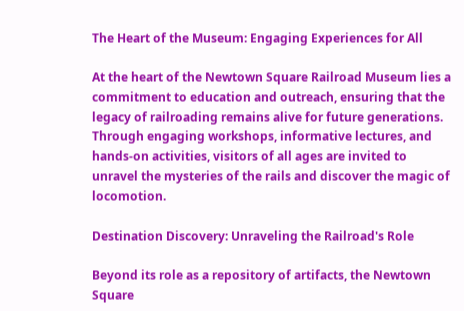The Heart of the Museum: Engaging Experiences for All

At the heart of the Newtown Square Railroad Museum lies a commitment to education and outreach, ensuring that the legacy of railroading remains alive for future generations. Through engaging workshops, informative lectures, and hands-on activities, visitors of all ages are invited to unravel the mysteries of the rails and discover the magic of locomotion.

Destination Discovery: Unraveling the Railroad's Role

Beyond its role as a repository of artifacts, the Newtown Square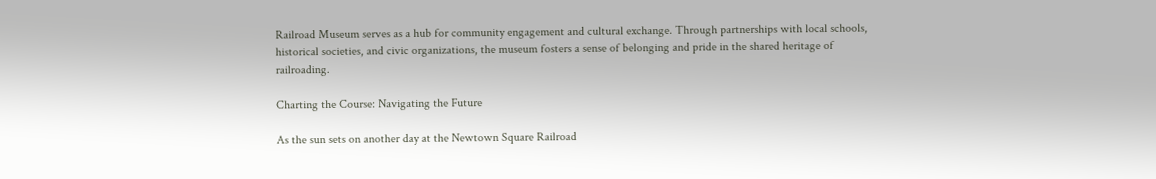Railroad Museum serves as a hub for community engagement and cultural exchange. Through partnerships with local schools, historical societies, and civic organizations, the museum fosters a sense of belonging and pride in the shared heritage of railroading.

Charting the Course: Navigating the Future

As the sun sets on another day at the Newtown Square Railroad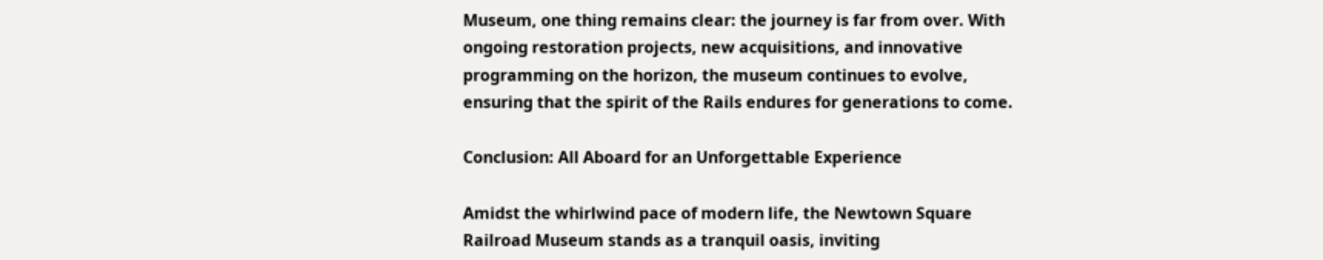Museum, one thing remains clear: the journey is far from over. With ongoing restoration projects, new acquisitions, and innovative programming on the horizon, the museum continues to evolve, ensuring that the spirit of the Rails endures for generations to come.

Conclusion: All Aboard for an Unforgettable Experience

Amidst the whirlwind pace of modern life, the Newtown Square Railroad Museum stands as a tranquil oasis, inviting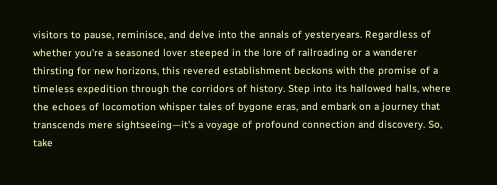visitors to pause, reminisce, and delve into the annals of yesteryears. Regardless of whether you're a seasoned lover steeped in the lore of railroading or a wanderer thirsting for new horizons, this revered establishment beckons with the promise of a timeless expedition through the corridors of history. Step into its hallowed halls, where the echoes of locomotion whisper tales of bygone eras, and embark on a journey that transcends mere sightseeing—it's a voyage of profound connection and discovery. So, take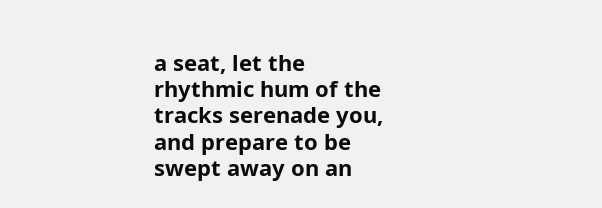a seat, let the rhythmic hum of the tracks serenade you, and prepare to be swept away on an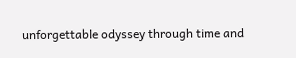unforgettable odyssey through time and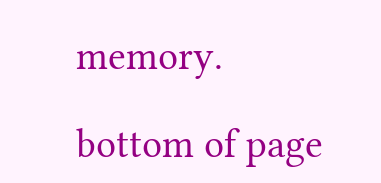memory.

bottom of page